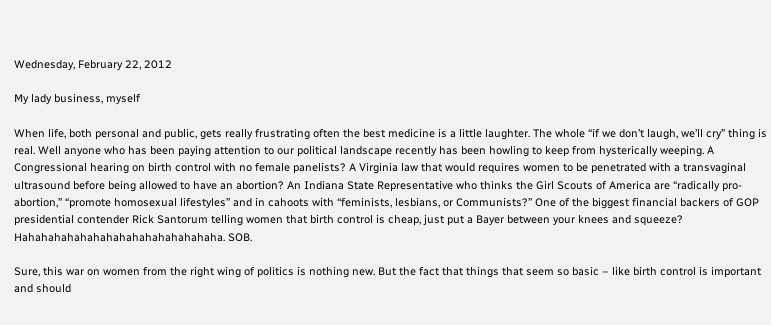Wednesday, February 22, 2012

My lady business, myself

When life, both personal and public, gets really frustrating often the best medicine is a little laughter. The whole “if we don’t laugh, we’ll cry” thing is real. Well anyone who has been paying attention to our political landscape recently has been howling to keep from hysterically weeping. A Congressional hearing on birth control with no female panelists? A Virginia law that would requires women to be penetrated with a transvaginal ultrasound before being allowed to have an abortion? An Indiana State Representative who thinks the Girl Scouts of America are “radically pro-abortion,” “promote homosexual lifestyles” and in cahoots with “feminists, lesbians, or Communists?” One of the biggest financial backers of GOP presidential contender Rick Santorum telling women that birth control is cheap, just put a Bayer between your knees and squeeze? Hahahahahahahahahahahahahahahaha. SOB.

Sure, this war on women from the right wing of politics is nothing new. But the fact that things that seem so basic – like birth control is important and should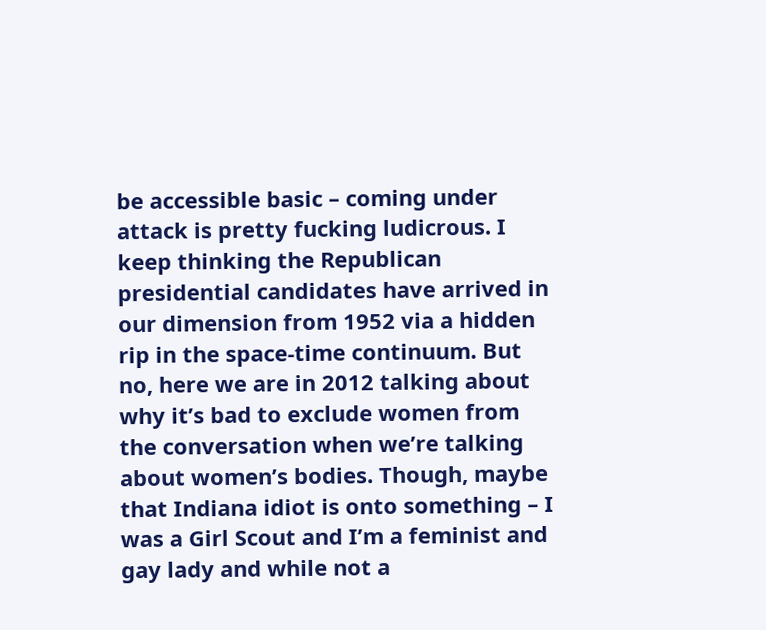be accessible basic – coming under attack is pretty fucking ludicrous. I keep thinking the Republican presidential candidates have arrived in our dimension from 1952 via a hidden rip in the space-time continuum. But no, here we are in 2012 talking about why it’s bad to exclude women from the conversation when we’re talking about women’s bodies. Though, maybe that Indiana idiot is onto something – I was a Girl Scout and I’m a feminist and gay lady and while not a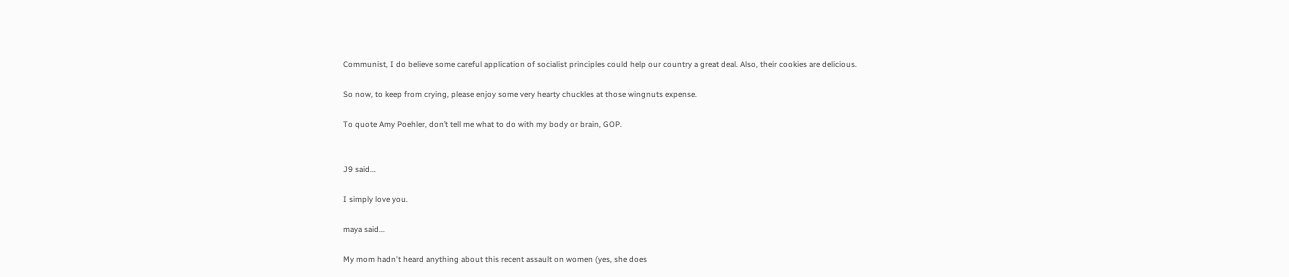Communist, I do believe some careful application of socialist principles could help our country a great deal. Also, their cookies are delicious.

So now, to keep from crying, please enjoy some very hearty chuckles at those wingnuts expense.

To quote Amy Poehler, don’t tell me what to do with my body or brain, GOP.


J9 said...

I simply love you.

maya said...

My mom hadn't heard anything about this recent assault on women (yes, she does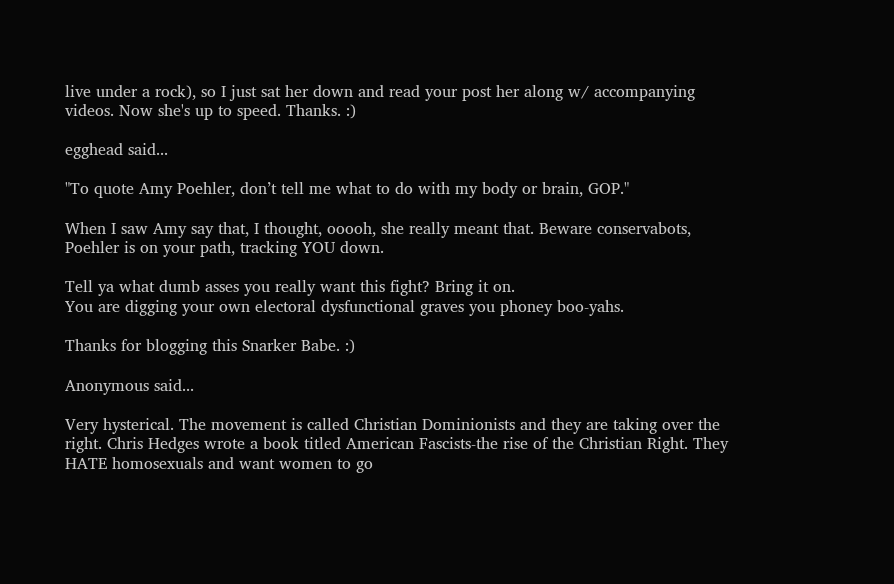live under a rock), so I just sat her down and read your post her along w/ accompanying videos. Now she's up to speed. Thanks. :)

egghead said...

"To quote Amy Poehler, don’t tell me what to do with my body or brain, GOP."

When I saw Amy say that, I thought, ooooh, she really meant that. Beware conservabots, Poehler is on your path, tracking YOU down.

Tell ya what dumb asses you really want this fight? Bring it on.
You are digging your own electoral dysfunctional graves you phoney boo-yahs.

Thanks for blogging this Snarker Babe. :)

Anonymous said...

Very hysterical. The movement is called Christian Dominionists and they are taking over the right. Chris Hedges wrote a book titled American Fascists-the rise of the Christian Right. They HATE homosexuals and want women to go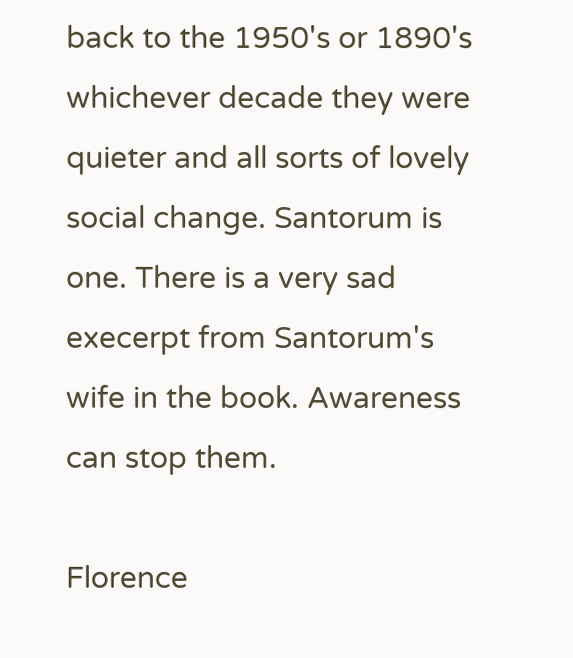back to the 1950's or 1890's whichever decade they were quieter and all sorts of lovely social change. Santorum is one. There is a very sad execerpt from Santorum's wife in the book. Awareness can stop them.

Florence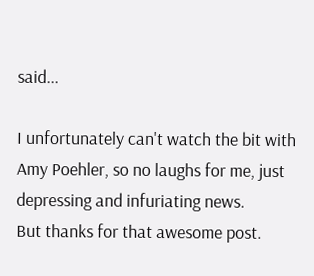said...

I unfortunately can't watch the bit with Amy Poehler, so no laughs for me, just depressing and infuriating news.
But thanks for that awesome post.